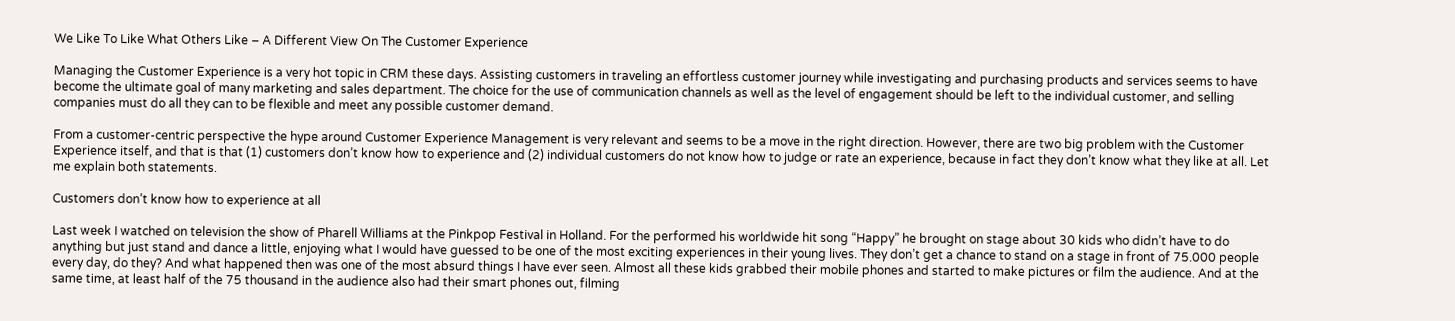We Like To Like What Others Like – A Different View On The Customer Experience

Managing the Customer Experience is a very hot topic in CRM these days. Assisting customers in traveling an effortless customer journey while investigating and purchasing products and services seems to have become the ultimate goal of many marketing and sales department. The choice for the use of communication channels as well as the level of engagement should be left to the individual customer, and selling companies must do all they can to be flexible and meet any possible customer demand.

From a customer-centric perspective the hype around Customer Experience Management is very relevant and seems to be a move in the right direction. However, there are two big problem with the Customer Experience itself, and that is that (1) customers don’t know how to experience and (2) individual customers do not know how to judge or rate an experience, because in fact they don’t know what they like at all. Let me explain both statements.

Customers don’t know how to experience at all

Last week I watched on television the show of Pharell Williams at the Pinkpop Festival in Holland. For the performed his worldwide hit song “Happy” he brought on stage about 30 kids who didn’t have to do anything but just stand and dance a little, enjoying what I would have guessed to be one of the most exciting experiences in their young lives. They don’t get a chance to stand on a stage in front of 75.000 people every day, do they? And what happened then was one of the most absurd things I have ever seen. Almost all these kids grabbed their mobile phones and started to make pictures or film the audience. And at the same time, at least half of the 75 thousand in the audience also had their smart phones out, filming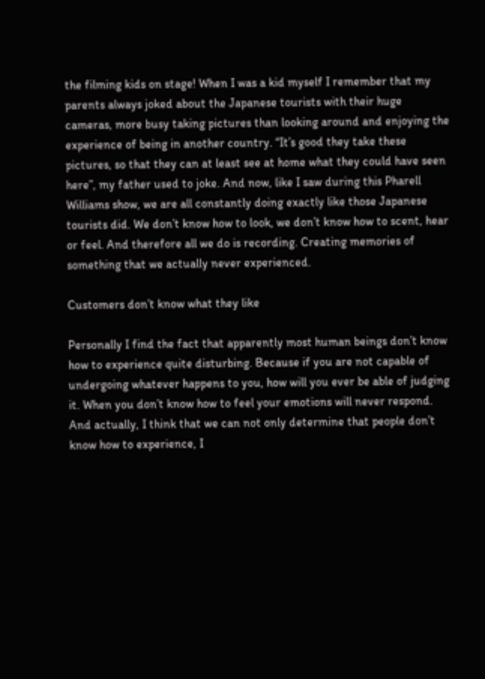the filming kids on stage! When I was a kid myself I remember that my parents always joked about the Japanese tourists with their huge cameras, more busy taking pictures than looking around and enjoying the experience of being in another country. “It’s good they take these pictures, so that they can at least see at home what they could have seen here”, my father used to joke. And now, like I saw during this Pharell Williams show, we are all constantly doing exactly like those Japanese tourists did. We don’t know how to look, we don’t know how to scent, hear or feel. And therefore all we do is recording. Creating memories of something that we actually never experienced.

Customers don’t know what they like

Personally I find the fact that apparently most human beings don’t know how to experience quite disturbing. Because if you are not capable of undergoing whatever happens to you, how will you ever be able of judging it. When you don’t know how to feel your emotions will never respond. And actually, I think that we can not only determine that people don’t know how to experience, I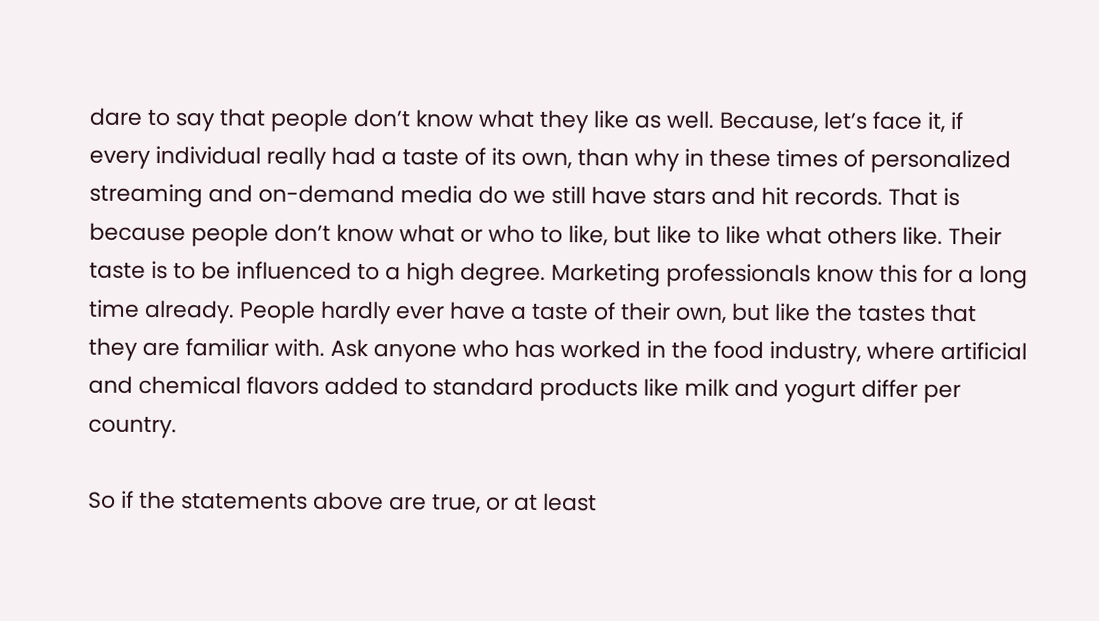dare to say that people don’t know what they like as well. Because, let’s face it, if every individual really had a taste of its own, than why in these times of personalized streaming and on-demand media do we still have stars and hit records. That is because people don’t know what or who to like, but like to like what others like. Their taste is to be influenced to a high degree. Marketing professionals know this for a long time already. People hardly ever have a taste of their own, but like the tastes that they are familiar with. Ask anyone who has worked in the food industry, where artificial and chemical flavors added to standard products like milk and yogurt differ per country.

So if the statements above are true, or at least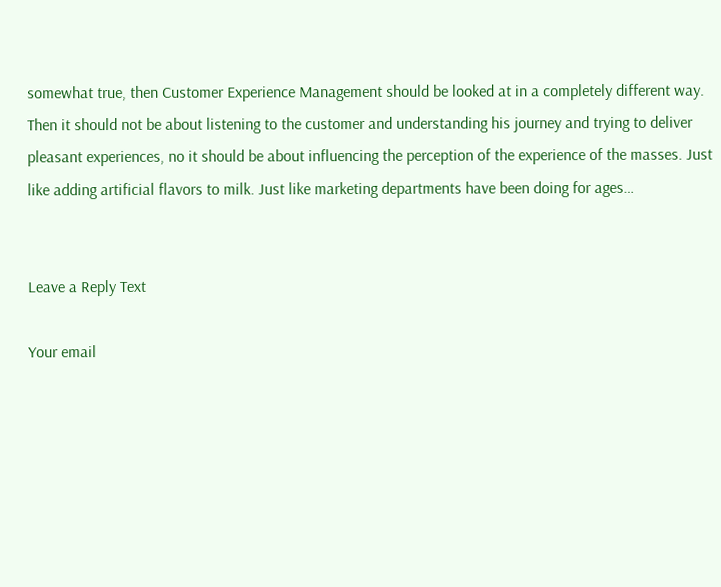somewhat true, then Customer Experience Management should be looked at in a completely different way. Then it should not be about listening to the customer and understanding his journey and trying to deliver pleasant experiences, no it should be about influencing the perception of the experience of the masses. Just like adding artificial flavors to milk. Just like marketing departments have been doing for ages…


Leave a Reply Text

Your email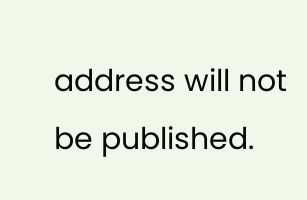address will not be published.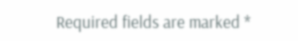Required fields are marked *